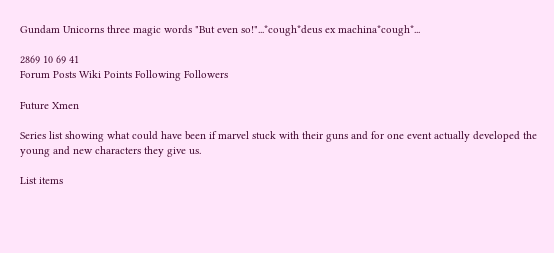Gundam Unicorns three magic words "But even so!"...*cough*deus ex machina*cough*...

2869 10 69 41
Forum Posts Wiki Points Following Followers

Future Xmen

Series list showing what could have been if marvel stuck with their guns and for one event actually developed the young and new characters they give us.

List items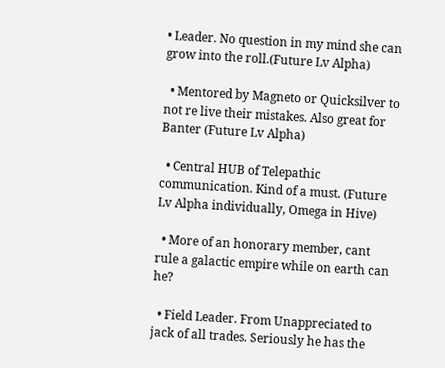• Leader. No question in my mind she can grow into the roll.(Future Lv Alpha)

  • Mentored by Magneto or Quicksilver to not re live their mistakes. Also great for Banter (Future Lv Alpha)

  • Central HUB of Telepathic communication. Kind of a must. (Future Lv Alpha individually, Omega in Hive)

  • More of an honorary member, cant rule a galactic empire while on earth can he?

  • Field Leader. From Unappreciated to jack of all trades. Seriously he has the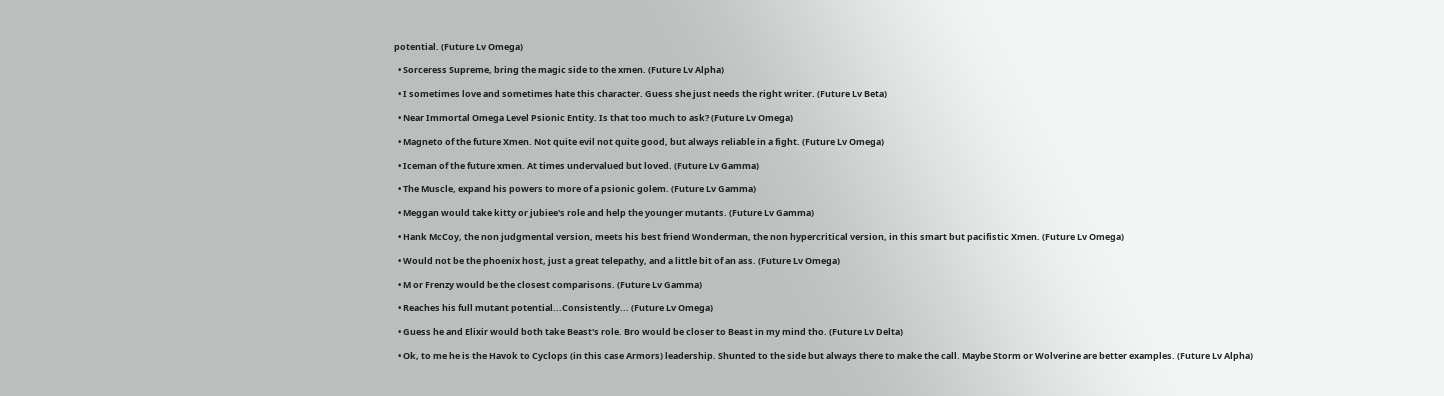potential. (Future Lv Omega)

  • Sorceress Supreme, bring the magic side to the xmen. (Future Lv Alpha)

  • I sometimes love and sometimes hate this character. Guess she just needs the right writer. (Future Lv Beta)

  • Near Immortal Omega Level Psionic Entity. Is that too much to ask? (Future Lv Omega)

  • Magneto of the future Xmen. Not quite evil not quite good, but always reliable in a fight. (Future Lv Omega)

  • Iceman of the future xmen. At times undervalued but loved. (Future Lv Gamma)

  • The Muscle, expand his powers to more of a psionic golem. (Future Lv Gamma)

  • Meggan would take kitty or jubiee's role and help the younger mutants. (Future Lv Gamma)

  • Hank McCoy, the non judgmental version, meets his best friend Wonderman, the non hypercritical version, in this smart but pacifistic Xmen. (Future Lv Omega)

  • Would not be the phoenix host, just a great telepathy, and a little bit of an ass. (Future Lv Omega)

  • M or Frenzy would be the closest comparisons. (Future Lv Gamma)

  • Reaches his full mutant potential...Consistently... (Future Lv Omega)

  • Guess he and Elixir would both take Beast's role. Bro would be closer to Beast in my mind tho. (Future Lv Delta)

  • Ok, to me he is the Havok to Cyclops (in this case Armors) leadership. Shunted to the side but always there to make the call. Maybe Storm or Wolverine are better examples. (Future Lv Alpha)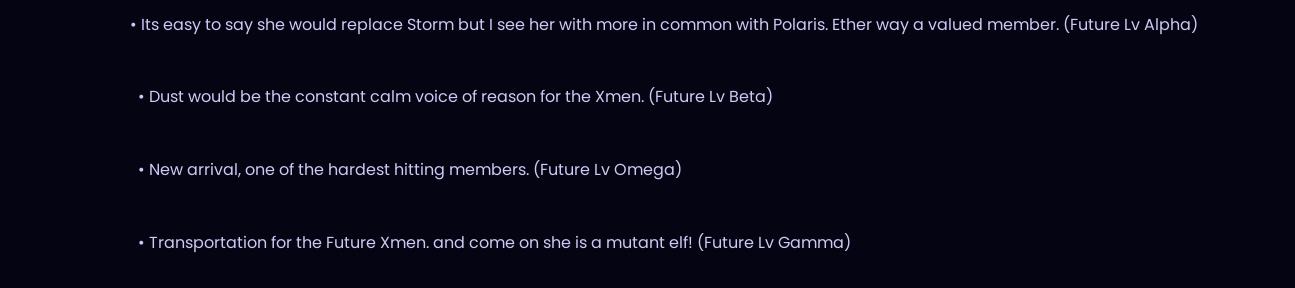• Its easy to say she would replace Storm but I see her with more in common with Polaris. Ether way a valued member. (Future Lv Alpha)

  • Dust would be the constant calm voice of reason for the Xmen. (Future Lv Beta)

  • New arrival, one of the hardest hitting members. (Future Lv Omega)

  • Transportation for the Future Xmen. and come on she is a mutant elf! (Future Lv Gamma)